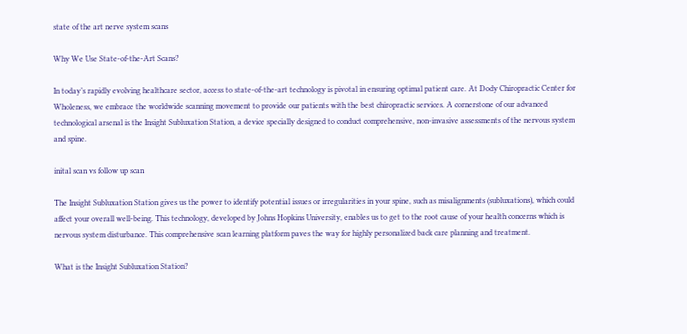state of the art nerve system scans

Why We Use State-of-the-Art Scans?

In today’s rapidly evolving healthcare sector, access to state-of-the-art technology is pivotal in ensuring optimal patient care. At Dody Chiropractic Center for Wholeness, we embrace the worldwide scanning movement to provide our patients with the best chiropractic services. A cornerstone of our advanced technological arsenal is the Insight Subluxation Station, a device specially designed to conduct comprehensive, non-invasive assessments of the nervous system and spine.

inital scan vs follow up scan

The Insight Subluxation Station gives us the power to identify potential issues or irregularities in your spine, such as misalignments (subluxations), which could affect your overall well-being. This technology, developed by Johns Hopkins University, enables us to get to the root cause of your health concerns which is nervous system disturbance. This comprehensive scan learning platform paves the way for highly personalized back care planning and treatment.

What is the Insight Subluxation Station?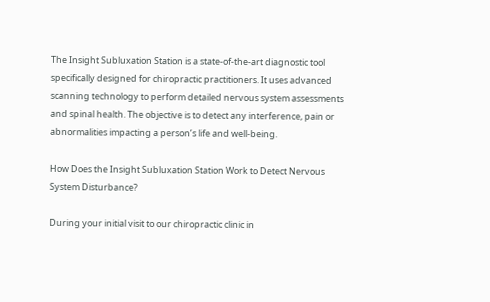The Insight Subluxation Station is a state-of-the-art diagnostic tool specifically designed for chiropractic practitioners. It uses advanced scanning technology to perform detailed nervous system assessments and spinal health. The objective is to detect any interference, pain or abnormalities impacting a person’s life and well-being.

How Does the Insight Subluxation Station Work to Detect Nervous System Disturbance?

During your initial visit to our chiropractic clinic in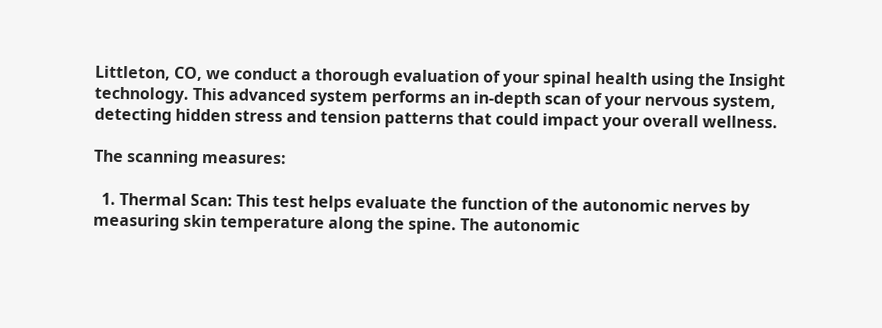Littleton, CO, we conduct a thorough evaluation of your spinal health using the Insight technology. This advanced system performs an in-depth scan of your nervous system, detecting hidden stress and tension patterns that could impact your overall wellness.

The scanning measures:

  1. Thermal Scan: This test helps evaluate the function of the autonomic nerves by measuring skin temperature along the spine. The autonomic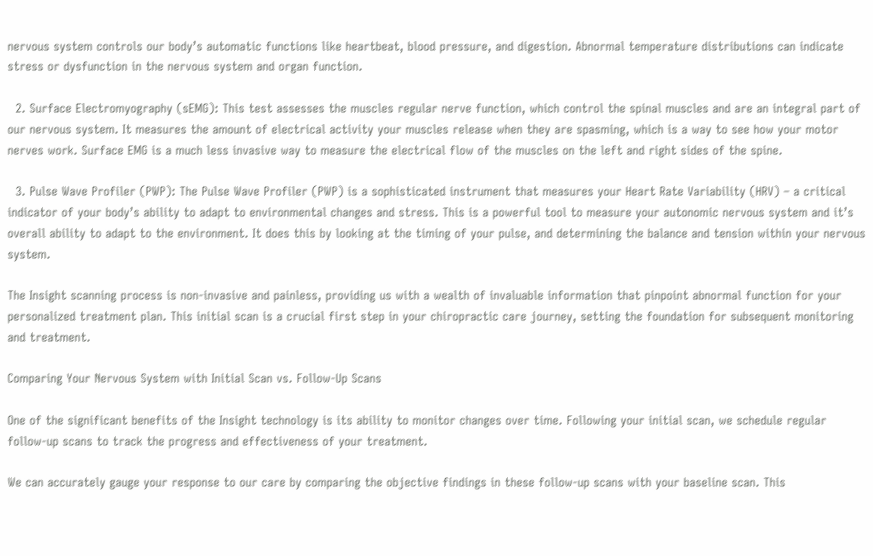nervous system controls our body’s automatic functions like heartbeat, blood pressure, and digestion. Abnormal temperature distributions can indicate stress or dysfunction in the nervous system and organ function.

  2. Surface Electromyography (sEMG): This test assesses the muscles regular nerve function, which control the spinal muscles and are an integral part of our nervous system. It measures the amount of electrical activity your muscles release when they are spasming, which is a way to see how your motor nerves work. Surface EMG is a much less invasive way to measure the electrical flow of the muscles on the left and right sides of the spine.

  3. Pulse Wave Profiler (PWP): The Pulse Wave Profiler (PWP) is a sophisticated instrument that measures your Heart Rate Variability (HRV) – a critical indicator of your body’s ability to adapt to environmental changes and stress. This is a powerful tool to measure your autonomic nervous system and it’s overall ability to adapt to the environment. It does this by looking at the timing of your pulse, and determining the balance and tension within your nervous system.

The Insight scanning process is non-invasive and painless, providing us with a wealth of invaluable information that pinpoint abnormal function for your personalized treatment plan. This initial scan is a crucial first step in your chiropractic care journey, setting the foundation for subsequent monitoring and treatment.

Comparing Your Nervous System with Initial Scan vs. Follow-Up Scans

One of the significant benefits of the Insight technology is its ability to monitor changes over time. Following your initial scan, we schedule regular follow-up scans to track the progress and effectiveness of your treatment.

We can accurately gauge your response to our care by comparing the objective findings in these follow-up scans with your baseline scan. This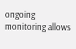ongoing monitoring allows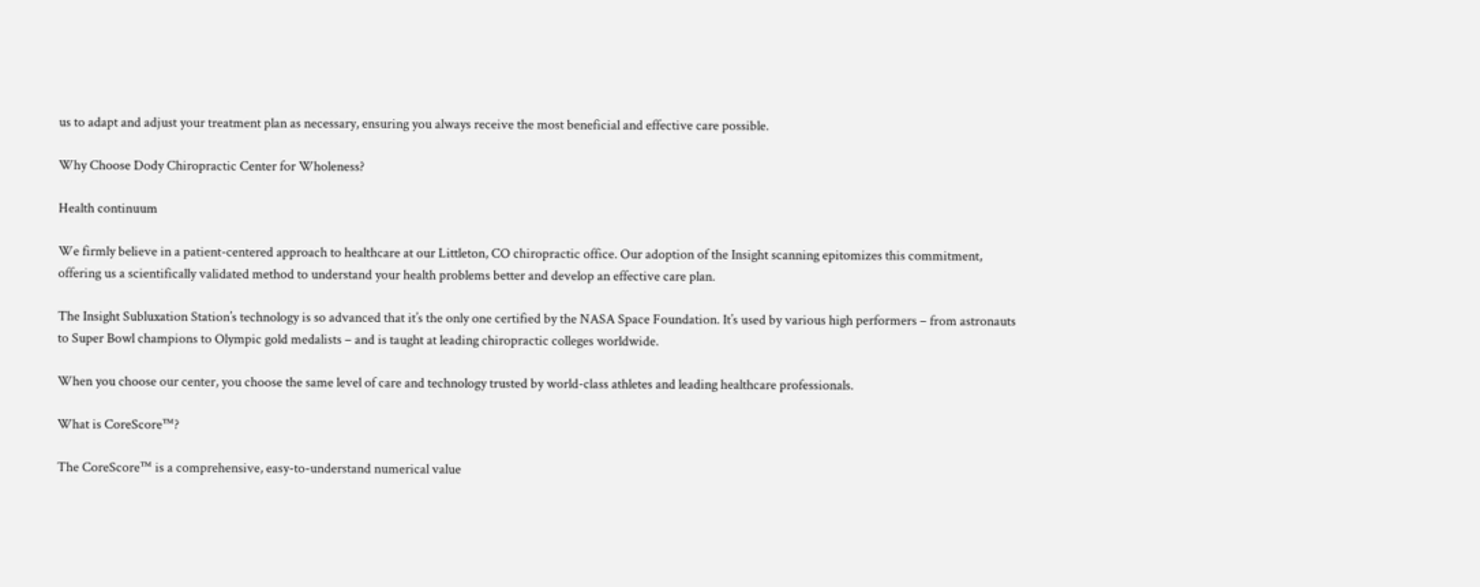us to adapt and adjust your treatment plan as necessary, ensuring you always receive the most beneficial and effective care possible.

Why Choose Dody Chiropractic Center for Wholeness?

Health continuum

We firmly believe in a patient-centered approach to healthcare at our Littleton, CO chiropractic office. Our adoption of the Insight scanning epitomizes this commitment, offering us a scientifically validated method to understand your health problems better and develop an effective care plan.

The Insight Subluxation Station’s technology is so advanced that it’s the only one certified by the NASA Space Foundation. It’s used by various high performers – from astronauts to Super Bowl champions to Olympic gold medalists – and is taught at leading chiropractic colleges worldwide.

When you choose our center, you choose the same level of care and technology trusted by world-class athletes and leading healthcare professionals.

What is CoreScore™?

The CoreScore™ is a comprehensive, easy-to-understand numerical value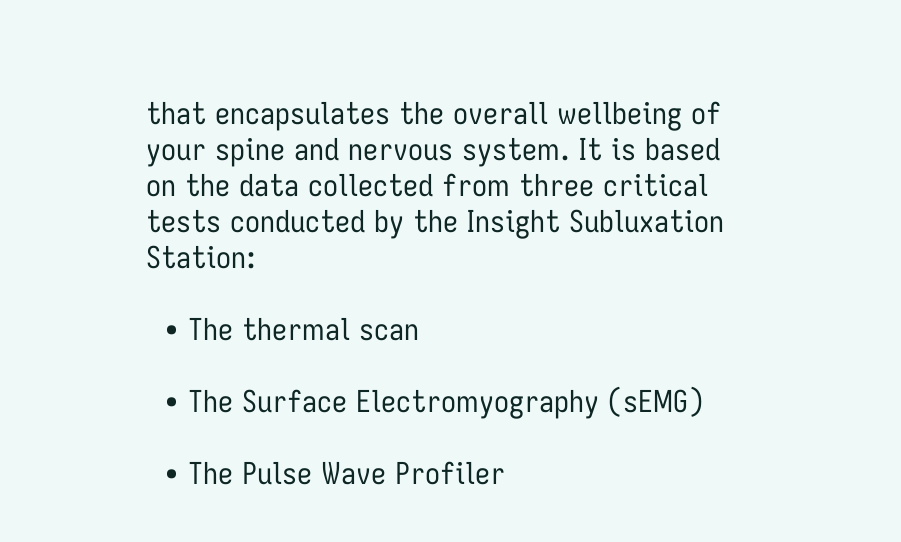that encapsulates the overall wellbeing of your spine and nervous system. It is based on the data collected from three critical tests conducted by the Insight Subluxation Station:

  • The thermal scan

  • The Surface Electromyography (sEMG)

  • The Pulse Wave Profiler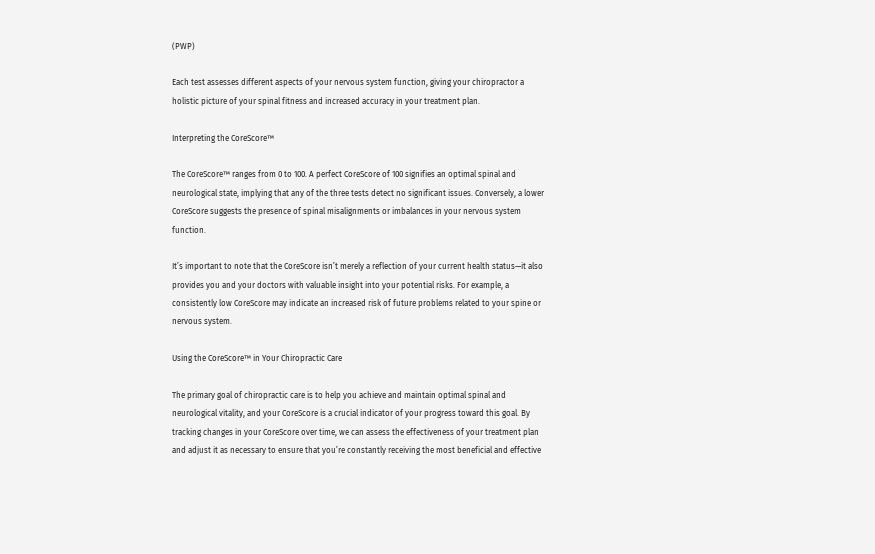(PWP)

Each test assesses different aspects of your nervous system function, giving your chiropractor a holistic picture of your spinal fitness and increased accuracy in your treatment plan.

Interpreting the CoreScore™

The CoreScore™ ranges from 0 to 100. A perfect CoreScore of 100 signifies an optimal spinal and neurological state, implying that any of the three tests detect no significant issues. Conversely, a lower CoreScore suggests the presence of spinal misalignments or imbalances in your nervous system function.

It’s important to note that the CoreScore isn’t merely a reflection of your current health status—it also provides you and your doctors with valuable insight into your potential risks. For example, a consistently low CoreScore may indicate an increased risk of future problems related to your spine or nervous system.

Using the CoreScore™ in Your Chiropractic Care

The primary goal of chiropractic care is to help you achieve and maintain optimal spinal and neurological vitality, and your CoreScore is a crucial indicator of your progress toward this goal. By tracking changes in your CoreScore over time, we can assess the effectiveness of your treatment plan and adjust it as necessary to ensure that you’re constantly receiving the most beneficial and effective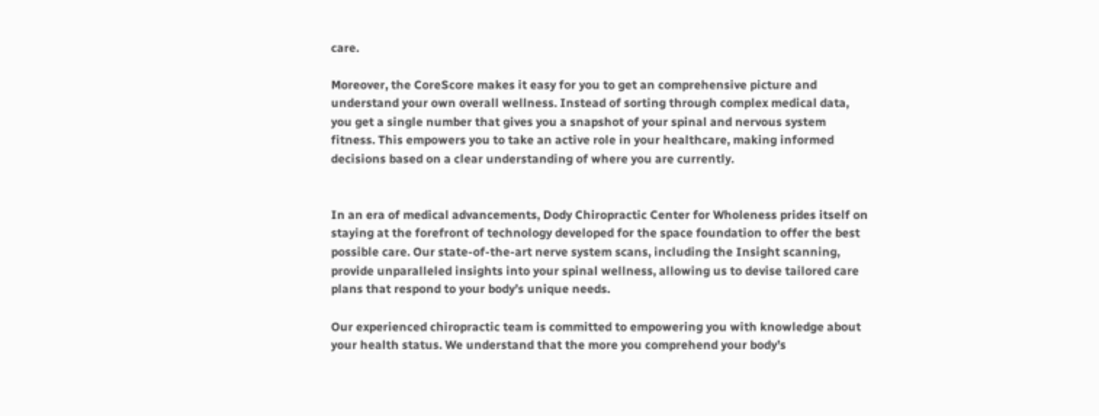care.

Moreover, the CoreScore makes it easy for you to get an comprehensive picture and understand your own overall wellness. Instead of sorting through complex medical data, you get a single number that gives you a snapshot of your spinal and nervous system fitness. This empowers you to take an active role in your healthcare, making informed decisions based on a clear understanding of where you are currently.


In an era of medical advancements, Dody Chiropractic Center for Wholeness prides itself on staying at the forefront of technology developed for the space foundation to offer the best possible care. Our state-of-the-art nerve system scans, including the Insight scanning, provide unparalleled insights into your spinal wellness, allowing us to devise tailored care plans that respond to your body’s unique needs.

Our experienced chiropractic team is committed to empowering you with knowledge about your health status. We understand that the more you comprehend your body’s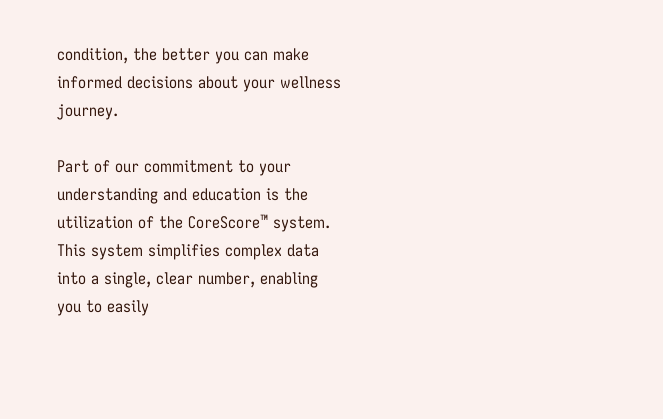condition, the better you can make informed decisions about your wellness journey.

Part of our commitment to your understanding and education is the utilization of the CoreScore™ system. This system simplifies complex data into a single, clear number, enabling you to easily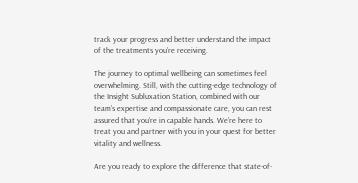track your progress and better understand the impact of the treatments you’re receiving.

The journey to optimal wellbeing can sometimes feel overwhelming. Still, with the cutting-edge technology of the Insight Subluxation Station, combined with our team’s expertise and compassionate care, you can rest assured that you’re in capable hands. We’re here to treat you and partner with you in your quest for better vitality and wellness.

Are you ready to explore the difference that state-of-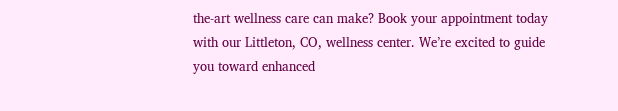the-art wellness care can make? Book your appointment today with our Littleton, CO, wellness center. We’re excited to guide you toward enhanced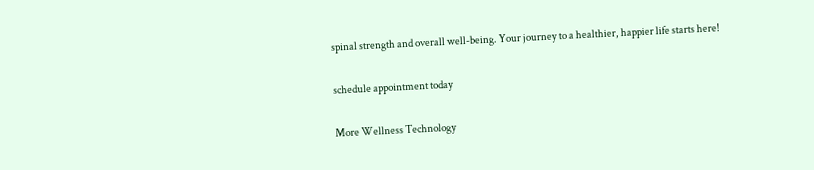spinal strength and overall well-being. Your journey to a healthier, happier life starts here!

schedule appointment today

More Wellness Technology